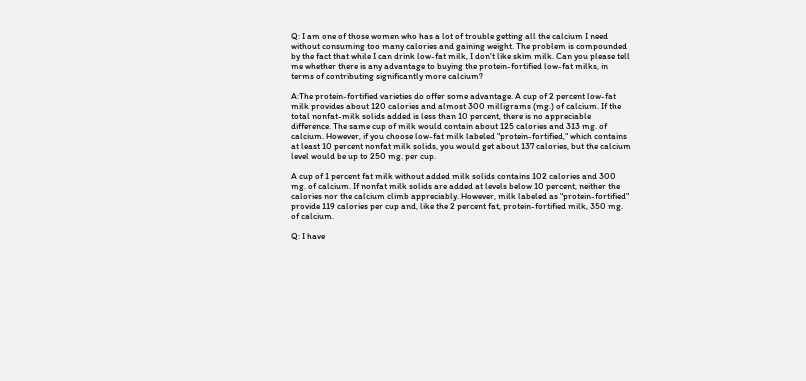Q: I am one of those women who has a lot of trouble getting all the calcium I need without consuming too many calories and gaining weight. The problem is compounded by the fact that while I can drink low-fat milk, I don't like skim milk. Can you please tell me whether there is any advantage to buying the protein-fortified low-fat milks, in terms of contributing significantly more calcium?

A:The protein-fortified varieties do offer some advantage. A cup of 2 percent low-fat milk provides about 120 calories and almost 300 milligrams (mg.) of calcium. If the total nonfat-milk solids added is less than 10 percent, there is no appreciable difference. The same cup of milk would contain about 125 calories and 313 mg. of calcium. However, if you choose low-fat milk labeled "protein-fortified," which contains at least 10 percent nonfat milk solids, you would get about 137 calories, but the calcium level would be up to 250 mg. per cup.

A cup of 1 percent fat milk without added milk solids contains 102 calories and 300 mg. of calcium. If nonfat milk solids are added at levels below 10 percent, neither the calories nor the calcium climb appreciably. However, milk labeled as "protein-fortified" provide 119 calories per cup and, like the 2 percent fat, protein-fortified milk, 350 mg. of calcium.

Q: I have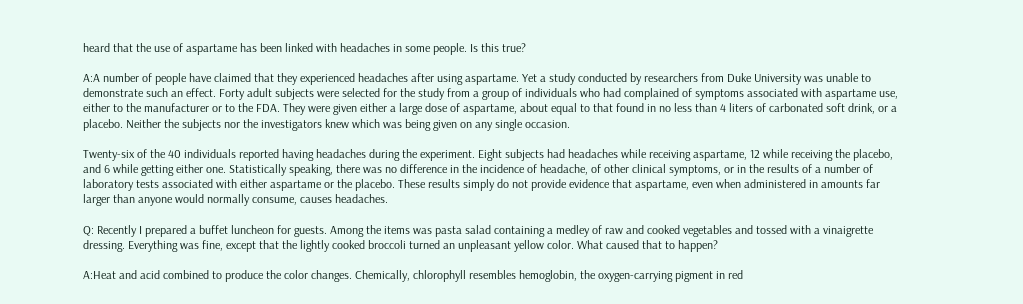heard that the use of aspartame has been linked with headaches in some people. Is this true?

A:A number of people have claimed that they experienced headaches after using aspartame. Yet a study conducted by researchers from Duke University was unable to demonstrate such an effect. Forty adult subjects were selected for the study from a group of individuals who had complained of symptoms associated with aspartame use, either to the manufacturer or to the FDA. They were given either a large dose of aspartame, about equal to that found in no less than 4 liters of carbonated soft drink, or a placebo. Neither the subjects nor the investigators knew which was being given on any single occasion.

Twenty-six of the 40 individuals reported having headaches during the experiment. Eight subjects had headaches while receiving aspartame, 12 while receiving the placebo, and 6 while getting either one. Statistically speaking, there was no difference in the incidence of headache, of other clinical symptoms, or in the results of a number of laboratory tests associated with either aspartame or the placebo. These results simply do not provide evidence that aspartame, even when administered in amounts far larger than anyone would normally consume, causes headaches.

Q: Recently I prepared a buffet luncheon for guests. Among the items was pasta salad containing a medley of raw and cooked vegetables and tossed with a vinaigrette dressing. Everything was fine, except that the lightly cooked broccoli turned an unpleasant yellow color. What caused that to happen?

A:Heat and acid combined to produce the color changes. Chemically, chlorophyll resembles hemoglobin, the oxygen-carrying pigment in red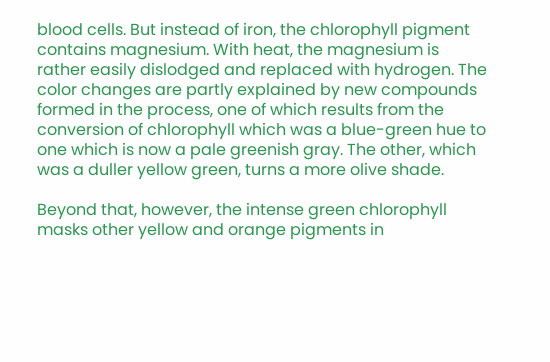blood cells. But instead of iron, the chlorophyll pigment contains magnesium. With heat, the magnesium is rather easily dislodged and replaced with hydrogen. The color changes are partly explained by new compounds formed in the process, one of which results from the conversion of chlorophyll which was a blue-green hue to one which is now a pale greenish gray. The other, which was a duller yellow green, turns a more olive shade.

Beyond that, however, the intense green chlorophyll masks other yellow and orange pigments in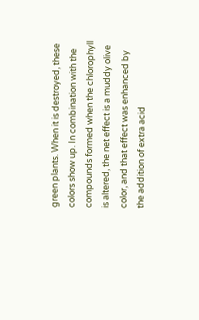green plants. When it is destroyed, these colors show up. In combination with the compounds formed when the chlorophyll is altered, the net effect is a muddy olive color, and that effect was enhanced by the addition of extra acid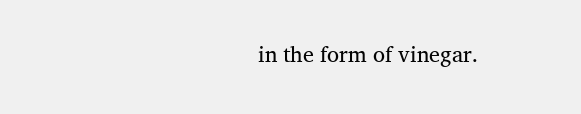in the form of vinegar.